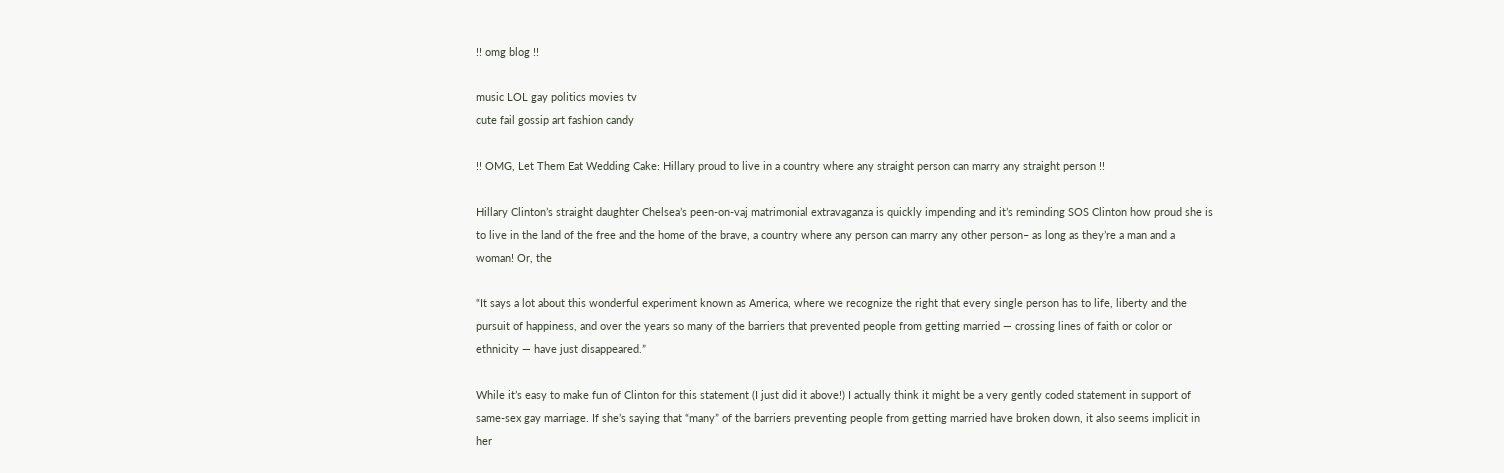!! omg blog !!

music LOL gay politics movies tv
cute fail gossip art fashion candy

!! OMG, Let Them Eat Wedding Cake: Hillary proud to live in a country where any straight person can marry any straight person !!

Hillary Clinton’s straight daughter Chelsea’s peen-on-vaj matrimonial extravaganza is quickly impending and it’s reminding SOS Clinton how proud she is to live in the land of the free and the home of the brave, a country where any person can marry any other person– as long as they’re a man and a woman! Or, the

“It says a lot about this wonderful experiment known as America, where we recognize the right that every single person has to life, liberty and the pursuit of happiness, and over the years so many of the barriers that prevented people from getting married — crossing lines of faith or color or ethnicity — have just disappeared.”

While it’s easy to make fun of Clinton for this statement (I just did it above!) I actually think it might be a very gently coded statement in support of same-sex gay marriage. If she’s saying that “many” of the barriers preventing people from getting married have broken down, it also seems implicit in her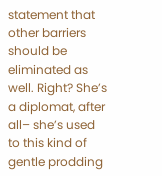statement that other barriers should be eliminated as well. Right? She’s a diplomat, after all– she’s used to this kind of gentle prodding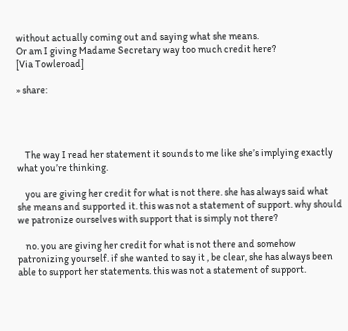without actually coming out and saying what she means.
Or am I giving Madame Secretary way too much credit here?
[Via Towleroad]

» share:




    The way I read her statement it sounds to me like she’s implying exactly what you’re thinking.

    you are giving her credit for what is not there. she has always said what she means and supported it. this was not a statement of support. why should we patronize ourselves with support that is simply not there?

    no. you are giving her credit for what is not there and somehow patronizing yourself. if she wanted to say it , be clear, she has always been able to support her statements. this was not a statement of support.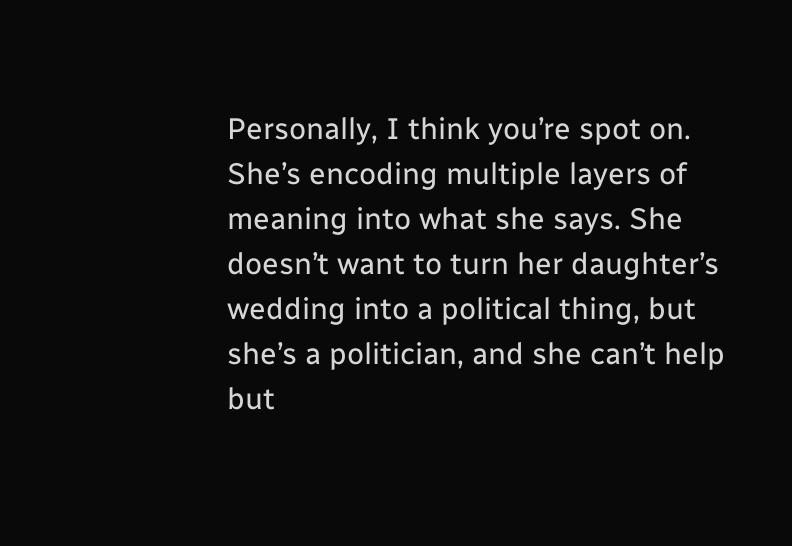Personally, I think you’re spot on. She’s encoding multiple layers of meaning into what she says. She doesn’t want to turn her daughter’s wedding into a political thing, but she’s a politician, and she can’t help but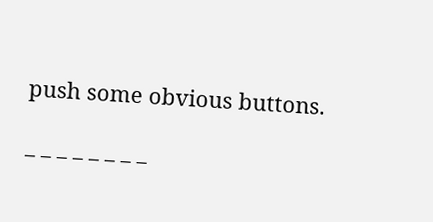push some obvious buttons.

_ _ _ _ _ _ _ _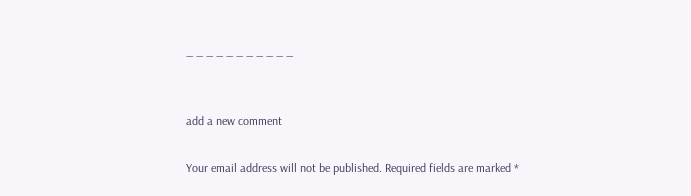_ _ _ _ _ _ _ _ _ _ _


add a new comment

Your email address will not be published. Required fields are marked *